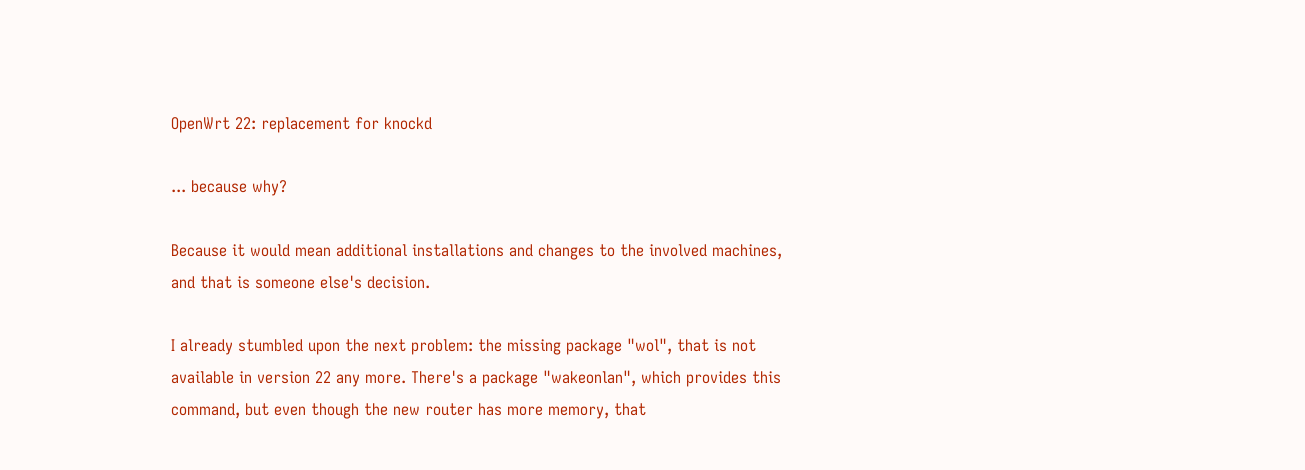OpenWrt 22: replacement for knockd

... because why?

Because it would mean additional installations and changes to the involved machines, and that is someone else's decision.

I already stumbled upon the next problem: the missing package "wol", that is not available in version 22 any more. There's a package "wakeonlan", which provides this command, but even though the new router has more memory, that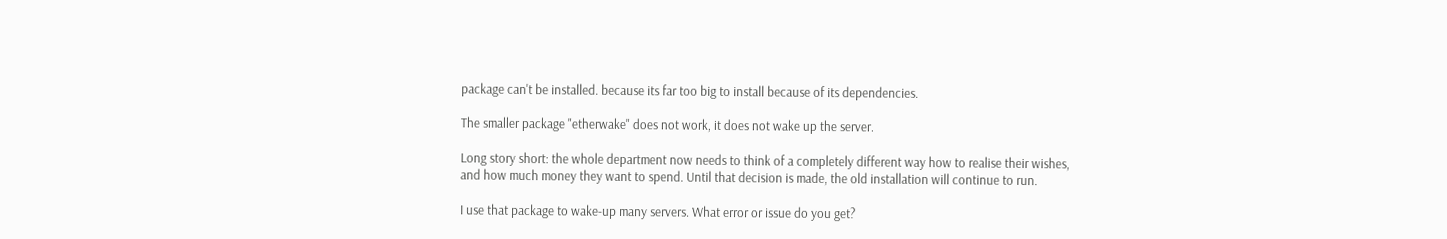package can't be installed. because its far too big to install because of its dependencies.

The smaller package "etherwake" does not work, it does not wake up the server.

Long story short: the whole department now needs to think of a completely different way how to realise their wishes, and how much money they want to spend. Until that decision is made, the old installation will continue to run.

I use that package to wake-up many servers. What error or issue do you get?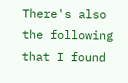There's also the following that I found